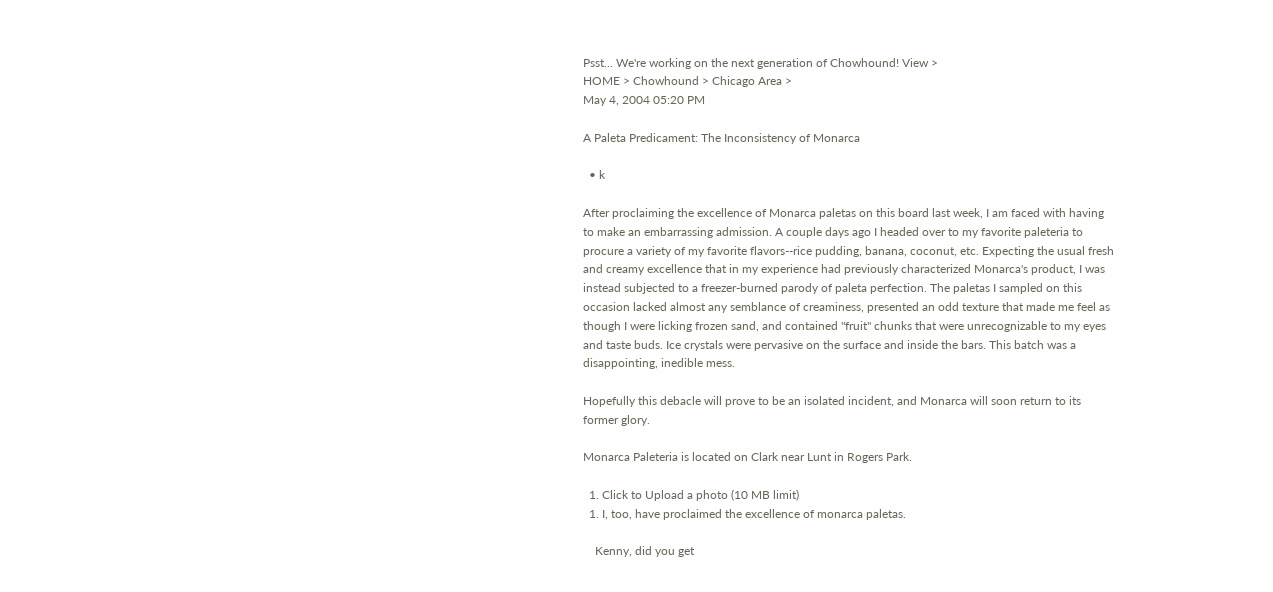Psst... We're working on the next generation of Chowhound! View >
HOME > Chowhound > Chicago Area >
May 4, 2004 05:20 PM

A Paleta Predicament: The Inconsistency of Monarca

  • k

After proclaiming the excellence of Monarca paletas on this board last week, I am faced with having to make an embarrassing admission. A couple days ago I headed over to my favorite paleteria to procure a variety of my favorite flavors--rice pudding, banana, coconut, etc. Expecting the usual fresh and creamy excellence that in my experience had previously characterized Monarca's product, I was instead subjected to a freezer-burned parody of paleta perfection. The paletas I sampled on this occasion lacked almost any semblance of creaminess, presented an odd texture that made me feel as though I were licking frozen sand, and contained "fruit" chunks that were unrecognizable to my eyes and taste buds. Ice crystals were pervasive on the surface and inside the bars. This batch was a disappointing, inedible mess.

Hopefully this debacle will prove to be an isolated incident, and Monarca will soon return to its former glory.

Monarca Paleteria is located on Clark near Lunt in Rogers Park.

  1. Click to Upload a photo (10 MB limit)
  1. I, too, have proclaimed the excellence of monarca paletas.

    Kenny, did you get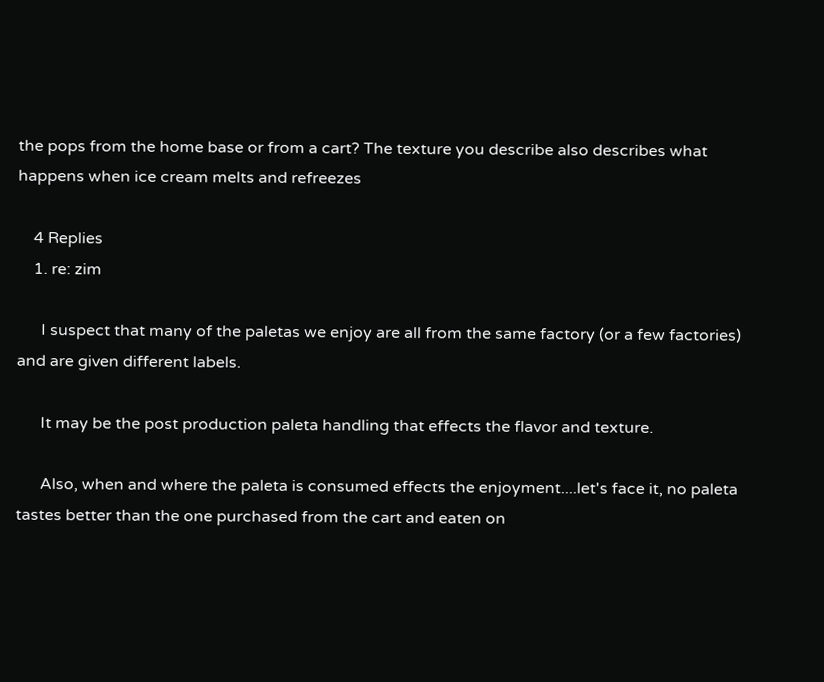the pops from the home base or from a cart? The texture you describe also describes what happens when ice cream melts and refreezes

    4 Replies
    1. re: zim

      I suspect that many of the paletas we enjoy are all from the same factory (or a few factories) and are given different labels.

      It may be the post production paleta handling that effects the flavor and texture.

      Also, when and where the paleta is consumed effects the enjoyment....let's face it, no paleta tastes better than the one purchased from the cart and eaten on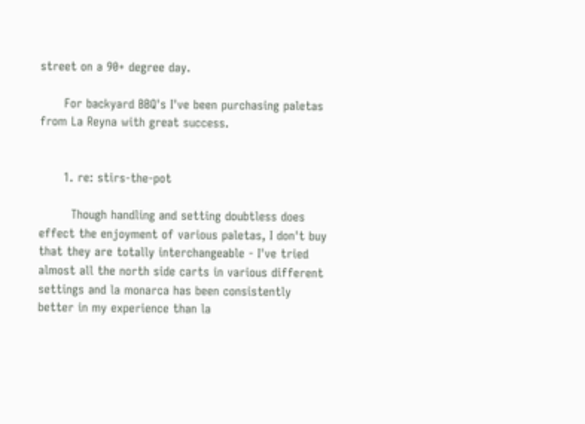street on a 90+ degree day.

      For backyard BBQ's I've been purchasing paletas from La Reyna with great success.


      1. re: stirs-the-pot

        Though handling and setting doubtless does effect the enjoyment of various paletas, I don't buy that they are totally interchangeable - I've tried almost all the north side carts in various different settings and la monarca has been consistently better in my experience than la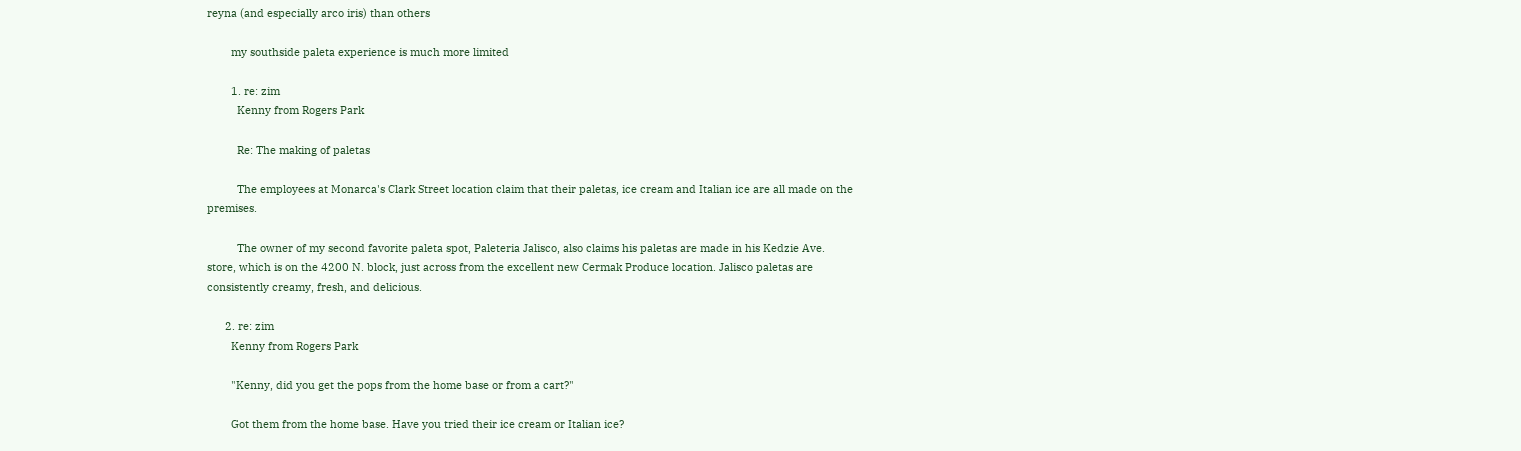reyna (and especially arco iris) than others

        my southside paleta experience is much more limited

        1. re: zim
          Kenny from Rogers Park

          Re: The making of paletas

          The employees at Monarca's Clark Street location claim that their paletas, ice cream and Italian ice are all made on the premises.

          The owner of my second favorite paleta spot, Paleteria Jalisco, also claims his paletas are made in his Kedzie Ave. store, which is on the 4200 N. block, just across from the excellent new Cermak Produce location. Jalisco paletas are consistently creamy, fresh, and delicious.

      2. re: zim
        Kenny from Rogers Park

        "Kenny, did you get the pops from the home base or from a cart?"

        Got them from the home base. Have you tried their ice cream or Italian ice?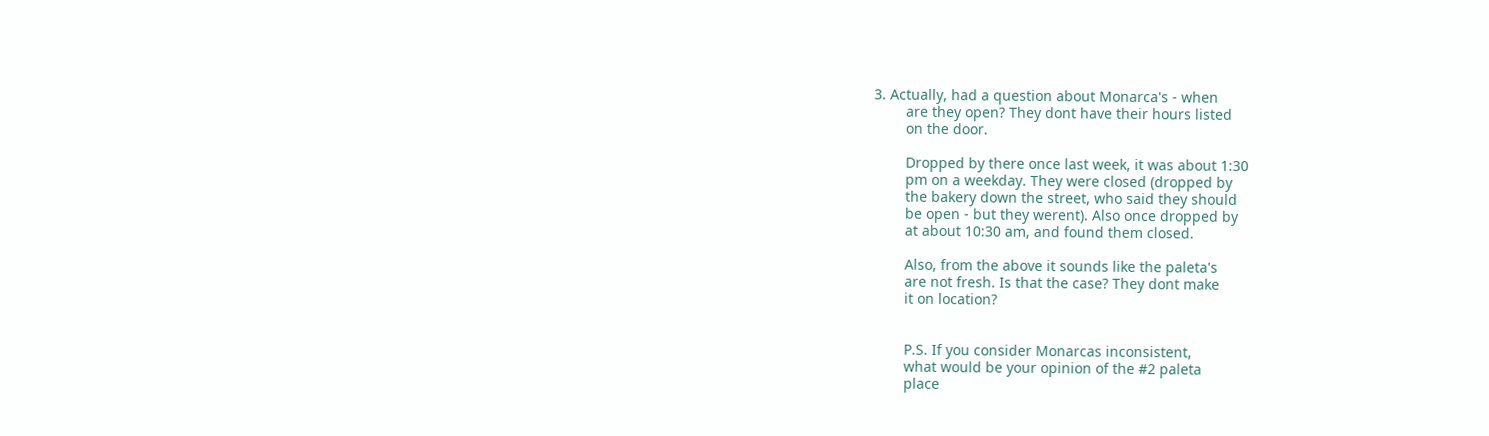3. Actually, had a question about Monarca's - when
        are they open? They dont have their hours listed
        on the door.

        Dropped by there once last week, it was about 1:30
        pm on a weekday. They were closed (dropped by
        the bakery down the street, who said they should
        be open - but they werent). Also once dropped by
        at about 10:30 am, and found them closed.

        Also, from the above it sounds like the paleta's
        are not fresh. Is that the case? They dont make
        it on location?


        P.S. If you consider Monarcas inconsistent,
        what would be your opinion of the #2 paleta
        place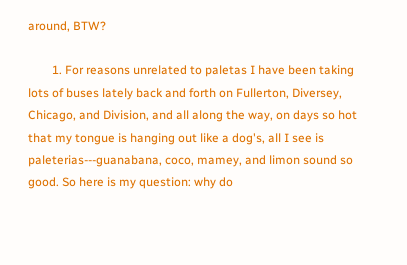around, BTW?

        1. For reasons unrelated to paletas I have been taking lots of buses lately back and forth on Fullerton, Diversey, Chicago, and Division, and all along the way, on days so hot that my tongue is hanging out like a dog's, all I see is paleterias---guanabana, coco, mamey, and limon sound so good. So here is my question: why do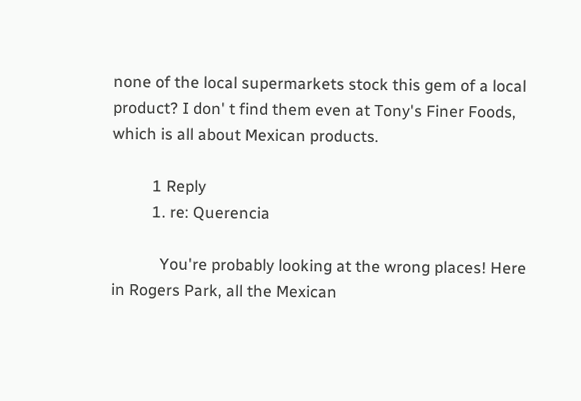none of the local supermarkets stock this gem of a local product? I don' t find them even at Tony's Finer Foods, which is all about Mexican products.

          1 Reply
          1. re: Querencia

            You're probably looking at the wrong places! Here in Rogers Park, all the Mexican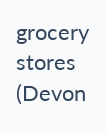grocery stores (Devon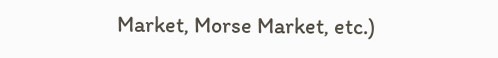Market, Morse Market, etc.)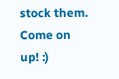stock them. Come on up! :)